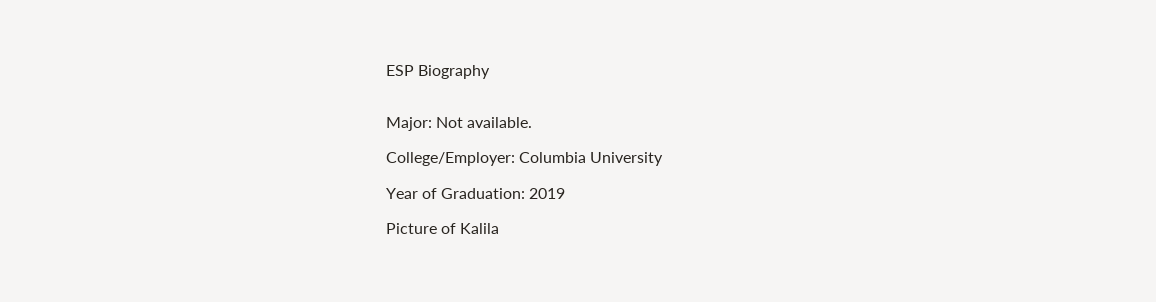ESP Biography


Major: Not available.

College/Employer: Columbia University

Year of Graduation: 2019

Picture of Kalila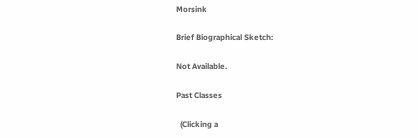Morsink

Brief Biographical Sketch:

Not Available.

Past Classes

  (Clicking a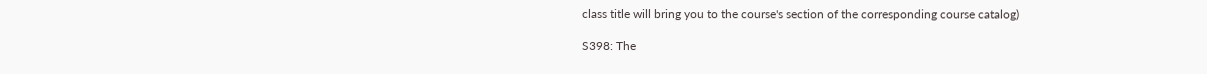class title will bring you to the course's section of the corresponding course catalog)

S398: The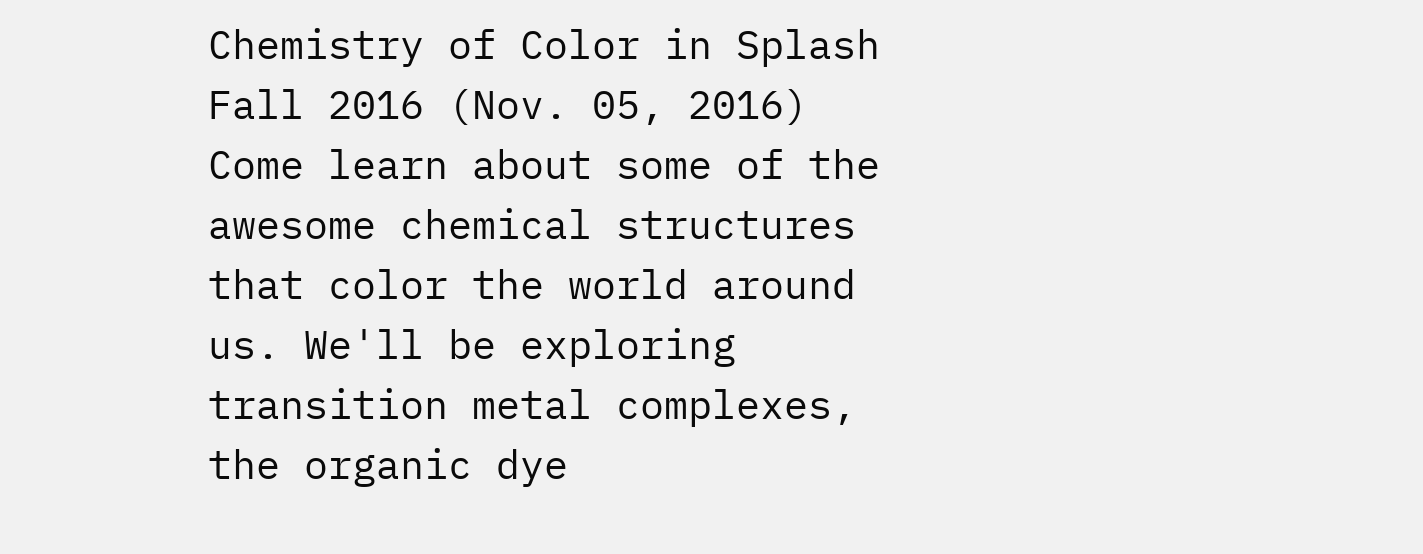Chemistry of Color in Splash Fall 2016 (Nov. 05, 2016)
Come learn about some of the awesome chemical structures that color the world around us. We'll be exploring transition metal complexes, the organic dye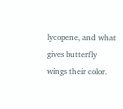lycopene, and what gives butterfly wings their color.